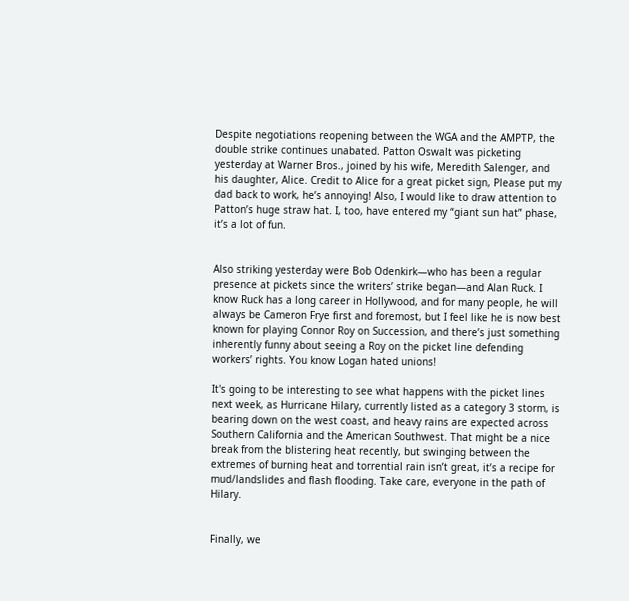Despite negotiations reopening between the WGA and the AMPTP, the double strike continues unabated. Patton Oswalt was picketing yesterday at Warner Bros., joined by his wife, Meredith Salenger, and his daughter, Alice. Credit to Alice for a great picket sign, Please put my dad back to work, he’s annoying! Also, I would like to draw attention to Patton’s huge straw hat. I, too, have entered my “giant sun hat” phase, it’s a lot of fun.


Also striking yesterday were Bob Odenkirk—who has been a regular presence at pickets since the writers’ strike began—and Alan Ruck. I know Ruck has a long career in Hollywood, and for many people, he will always be Cameron Frye first and foremost, but I feel like he is now best known for playing Connor Roy on Succession, and there’s just something inherently funny about seeing a Roy on the picket line defending workers’ rights. You know Logan hated unions!

It's going to be interesting to see what happens with the picket lines next week, as Hurricane Hilary, currently listed as a category 3 storm, is bearing down on the west coast, and heavy rains are expected across Southern California and the American Southwest. That might be a nice break from the blistering heat recently, but swinging between the extremes of burning heat and torrential rain isn’t great, it’s a recipe for mud/landslides and flash flooding. Take care, everyone in the path of Hilary.


Finally, we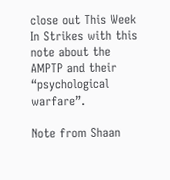close out This Week In Strikes with this note about the AMPTP and their “psychological warfare”.

Note from Shaan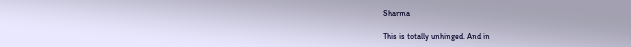Sharma

This is totally unhinged. And in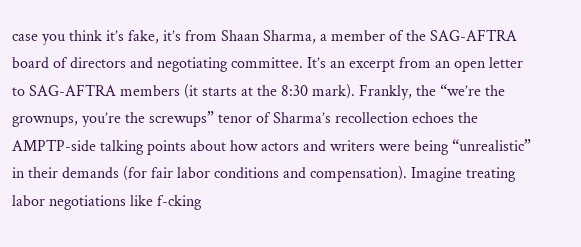case you think it’s fake, it’s from Shaan Sharma, a member of the SAG-AFTRA board of directors and negotiating committee. It’s an excerpt from an open letter to SAG-AFTRA members (it starts at the 8:30 mark). Frankly, the “we’re the grownups, you’re the screwups” tenor of Sharma’s recollection echoes the AMPTP-side talking points about how actors and writers were being “unrealistic” in their demands (for fair labor conditions and compensation). Imagine treating labor negotiations like f-cking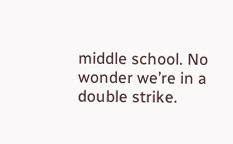middle school. No wonder we’re in a double strike.